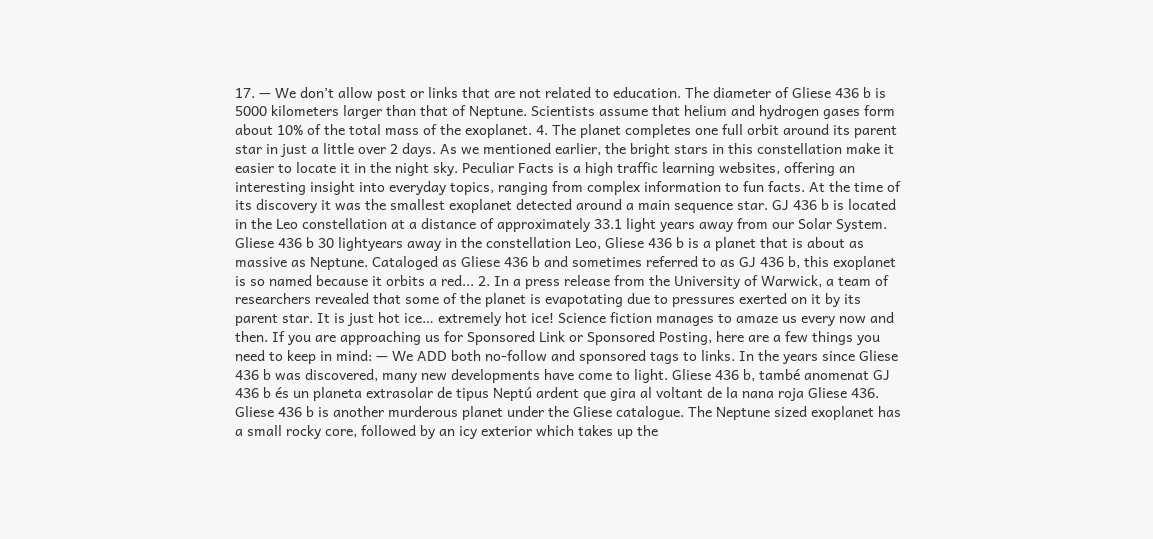17. — We don’t allow post or links that are not related to education. The diameter of Gliese 436 b is 5000 kilometers larger than that of Neptune. Scientists assume that helium and hydrogen gases form about 10% of the total mass of the exoplanet. 4. The planet completes one full orbit around its parent star in just a little over 2 days. As we mentioned earlier, the bright stars in this constellation make it easier to locate it in the night sky. Peculiar Facts is a high traffic learning websites, offering an interesting insight into everyday topics, ranging from complex information to fun facts. At the time of its discovery it was the smallest exoplanet detected around a main sequence star. GJ 436 b is located in the Leo constellation at a distance of approximately 33.1 light years away from our Solar System. Gliese 436 b 30 lightyears away in the constellation Leo, Gliese 436 b is a planet that is about as massive as Neptune. Cataloged as Gliese 436 b and sometimes referred to as GJ 436 b, this exoplanet is so named because it orbits a red... 2. In a press release from the University of Warwick, a team of researchers revealed that some of the planet is evapotating due to pressures exerted on it by its parent star. It is just hot ice… extremely hot ice! Science fiction manages to amaze us every now and then. If you are approaching us for Sponsored Link or Sponsored Posting, here are a few things you need to keep in mind: — We ADD both no-follow and sponsored tags to links. In the years since Gliese 436 b was discovered, many new developments have come to light. Gliese 436 b, també anomenat GJ 436 b és un planeta extrasolar de tipus Neptú ardent que gira al voltant de la nana roja Gliese 436. Gliese 436 b is another murderous planet under the Gliese catalogue. The Neptune sized exoplanet has a small rocky core, followed by an icy exterior which takes up the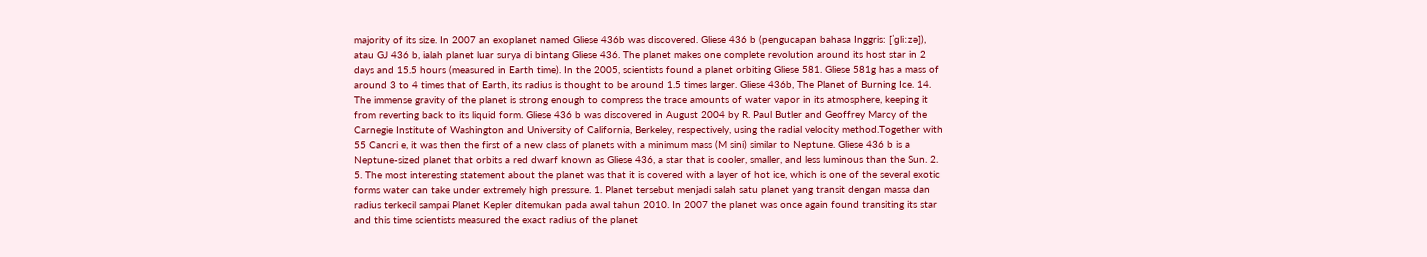majority of its size. In 2007 an exoplanet named Gliese 436b was discovered. Gliese 436 b (pengucapan bahasa Inggris: [ˈɡliːzə]), atau GJ 436 b, ialah planet luar surya di bintang Gliese 436. The planet makes one complete revolution around its host star in 2 days and 15.5 hours (measured in Earth time). In the 2005, scientists found a planet orbiting Gliese 581. Gliese 581g has a mass of around 3 to 4 times that of Earth, its radius is thought to be around 1.5 times larger. Gliese 436b, The Planet of Burning Ice. 14. The immense gravity of the planet is strong enough to compress the trace amounts of water vapor in its atmosphere, keeping it from reverting back to its liquid form. Gliese 436 b was discovered in August 2004 by R. Paul Butler and Geoffrey Marcy of the Carnegie Institute of Washington and University of California, Berkeley, respectively, using the radial velocity method.Together with 55 Cancri e, it was then the first of a new class of planets with a minimum mass (M sini) similar to Neptune. Gliese 436 b is a  Neptune-sized planet that orbits a red dwarf known as Gliese 436, a star that is cooler, smaller, and less luminous than the Sun. 2. 5. The most interesting statement about the planet was that it is covered with a layer of hot ice, which is one of the several exotic forms water can take under extremely high pressure. 1. Planet tersebut menjadi salah satu planet yang transit dengan massa dan radius terkecil sampai Planet Kepler ditemukan pada awal tahun 2010. In 2007 the planet was once again found transiting its star and this time scientists measured the exact radius of the planet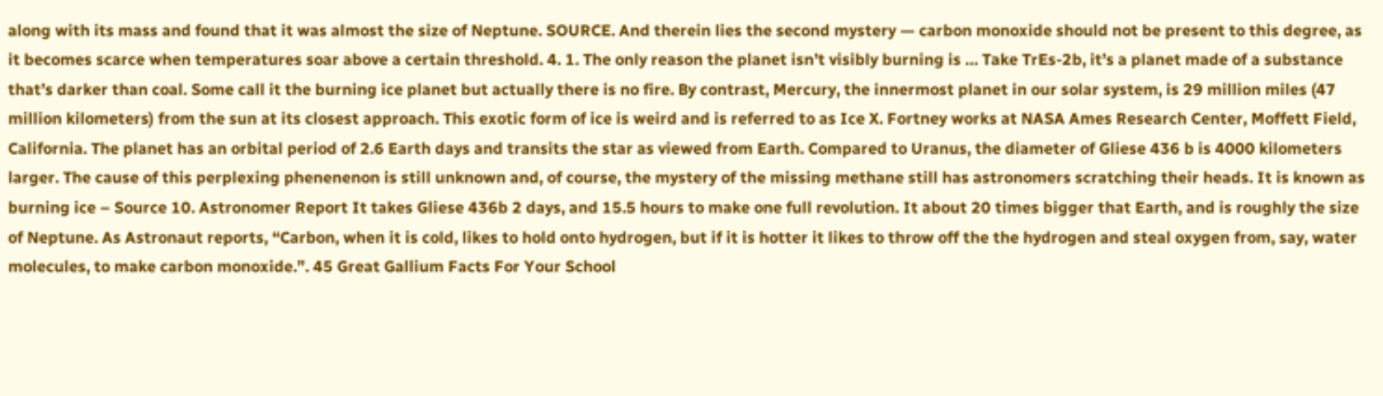along with its mass and found that it was almost the size of Neptune. SOURCE. And therein lies the second mystery — carbon monoxide should not be present to this degree, as it becomes scarce when temperatures soar above a certain threshold. 4. 1. The only reason the planet isn’t visibly burning is … Take TrEs-2b, it’s a planet made of a substance that’s darker than coal. Some call it the burning ice planet but actually there is no fire. By contrast, Mercury, the innermost planet in our solar system, is 29 million miles (47 million kilometers) from the sun at its closest approach. This exotic form of ice is weird and is referred to as Ice X. Fortney works at NASA Ames Research Center, Moffett Field, California. The planet has an orbital period of 2.6 Earth days and transits the star as viewed from Earth. Compared to Uranus, the diameter of Gliese 436 b is 4000 kilometers larger. The cause of this perplexing phenenenon is still unknown and, of course, the mystery of the missing methane still has astronomers scratching their heads. It is known as burning ice – Source 10. Astronomer Report It takes Gliese 436b 2 days, and 15.5 hours to make one full revolution. It about 20 times bigger that Earth, and is roughly the size of Neptune. As Astronaut reports, “Carbon, when it is cold, likes to hold onto hydrogen, but if it is hotter it likes to throw off the the hydrogen and steal oxygen from, say, water molecules, to make carbon monoxide.”. 45 Great Gallium Facts For Your School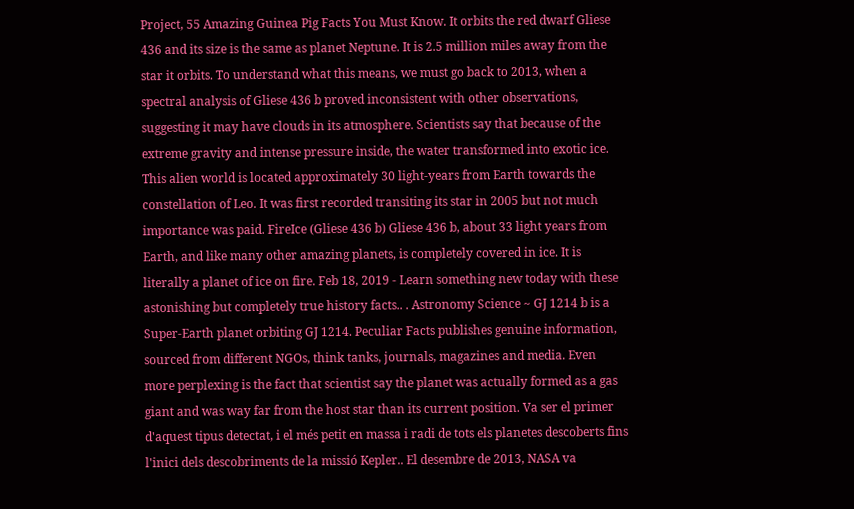Project, 55 Amazing Guinea Pig Facts You Must Know. It orbits the red dwarf Gliese 436 and its size is the same as planet Neptune. It is 2.5 million miles away from the star it orbits. To understand what this means, we must go back to 2013, when a spectral analysis of Gliese 436 b proved inconsistent with other observations, suggesting it may have clouds in its atmosphere. Scientists say that because of the extreme gravity and intense pressure inside, the water transformed into exotic ice. This alien world is located approximately 30 light-years from Earth towards the constellation of Leo. It was first recorded transiting its star in 2005 but not much importance was paid. FireIce (Gliese 436 b) Gliese 436 b, about 33 light years from Earth, and like many other amazing planets, is completely covered in ice. It is literally a planet of ice on fire. Feb 18, 2019 - Learn something new today with these astonishing but completely true history facts.. . Astronomy Science ~ GJ 1214 b is a Super-Earth planet orbiting GJ 1214. Peculiar Facts publishes genuine information, sourced from different NGOs, think tanks, journals, magazines and media. Even more perplexing is the fact that scientist say the planet was actually formed as a gas giant and was way far from the host star than its current position. Va ser el primer d'aquest tipus detectat, i el més petit en massa i radi de tots els planetes descoberts fins l'inici dels descobriments de la missió Kepler.. El desembre de 2013, NASA va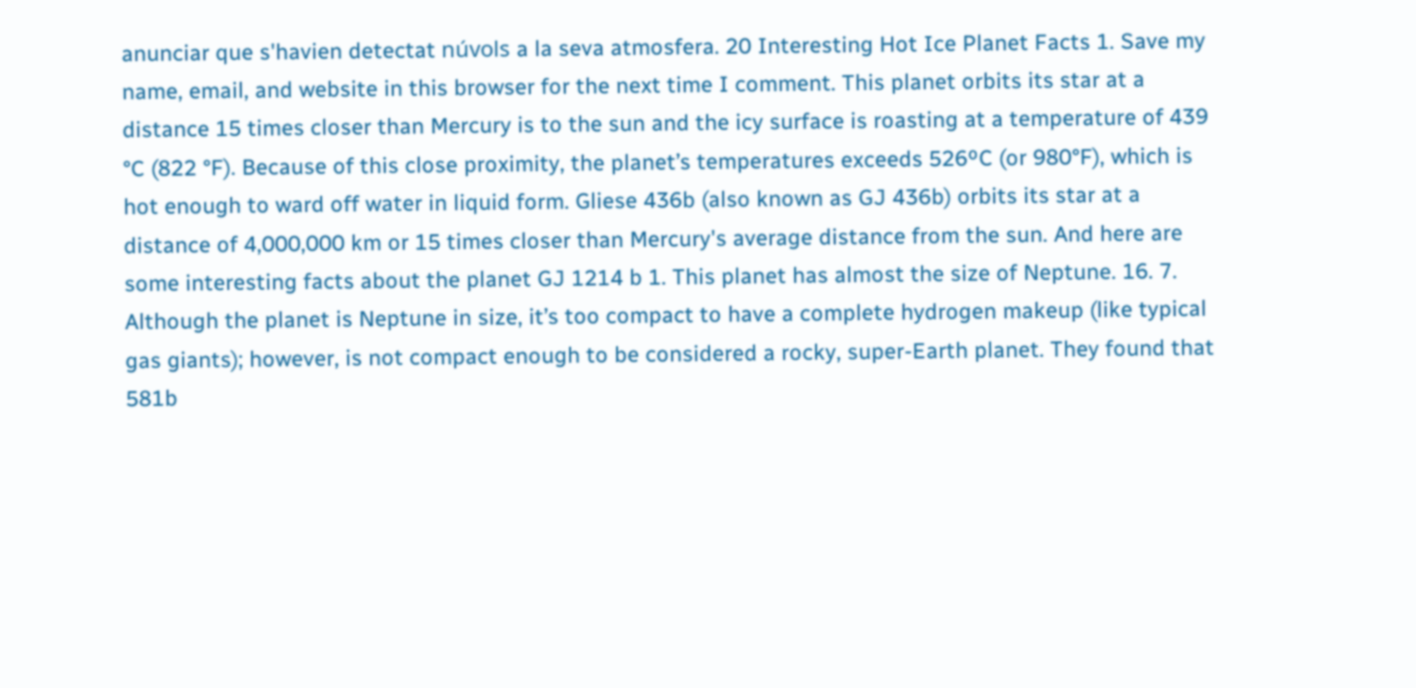anunciar que s'havien detectat núvols a la seva atmosfera. 20 Interesting Hot Ice Planet Facts 1. Save my name, email, and website in this browser for the next time I comment. This planet orbits its star at a distance 15 times closer than Mercury is to the sun and the icy surface is roasting at a temperature of 439 °C (822 °F). Because of this close proximity, the planet’s temperatures exceeds 526ºC (or 980°F), which is hot enough to ward off water in liquid form. Gliese 436b (also known as GJ 436b) orbits its star at a distance of 4,000,000 km or 15 times closer than Mercury's average distance from the sun. And here are some interesting facts about the planet GJ 1214 b 1. This planet has almost the size of Neptune. 16. 7. Although the planet is Neptune in size, it’s too compact to have a complete hydrogen makeup (like typical gas giants); however, is not compact enough to be considered a rocky, super-Earth planet. They found that 581b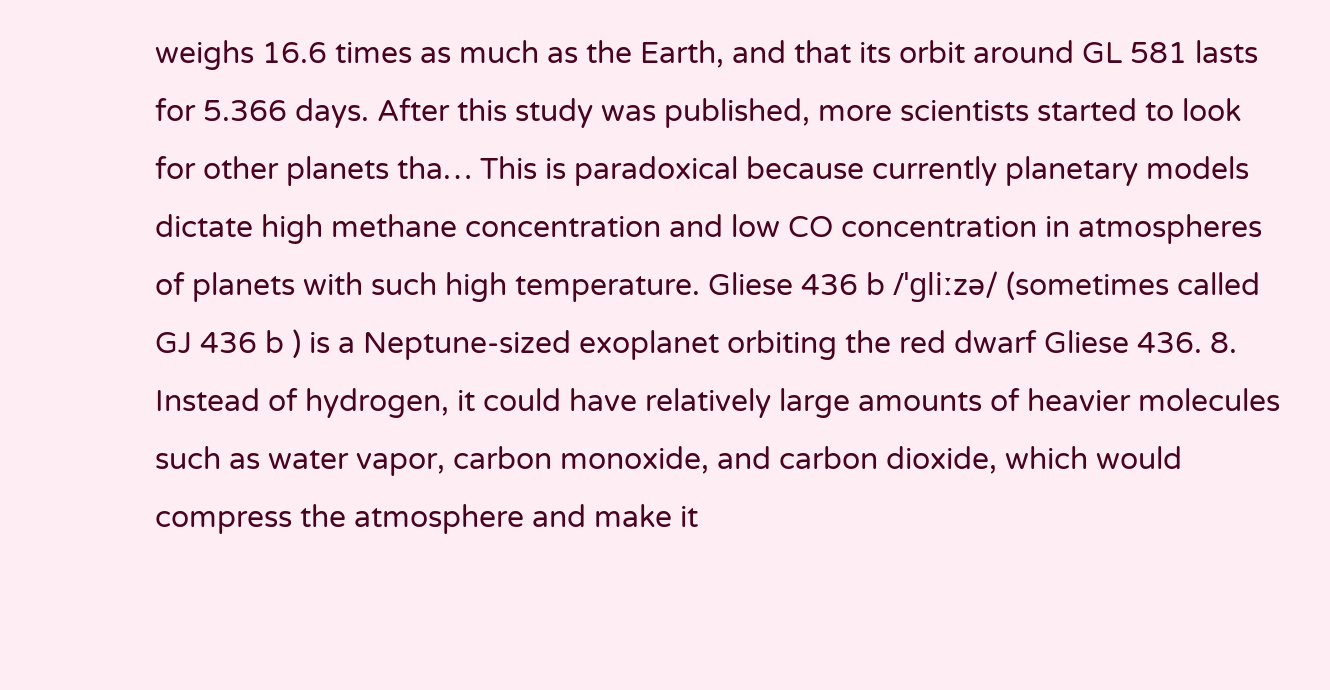weighs 16.6 times as much as the Earth, and that its orbit around GL 581 lasts for 5.366 days. After this study was published, more scientists started to look for other planets tha… This is paradoxical because currently planetary models dictate high methane concentration and low CO concentration in atmospheres of planets with such high temperature. Gliese 436 b /ˈɡliːzə/ (sometimes called GJ 436 b ) is a Neptune-sized exoplanet orbiting the red dwarf Gliese 436. 8. Instead of hydrogen, it could have relatively large amounts of heavier molecules such as water vapor, carbon monoxide, and carbon dioxide, which would compress the atmosphere and make it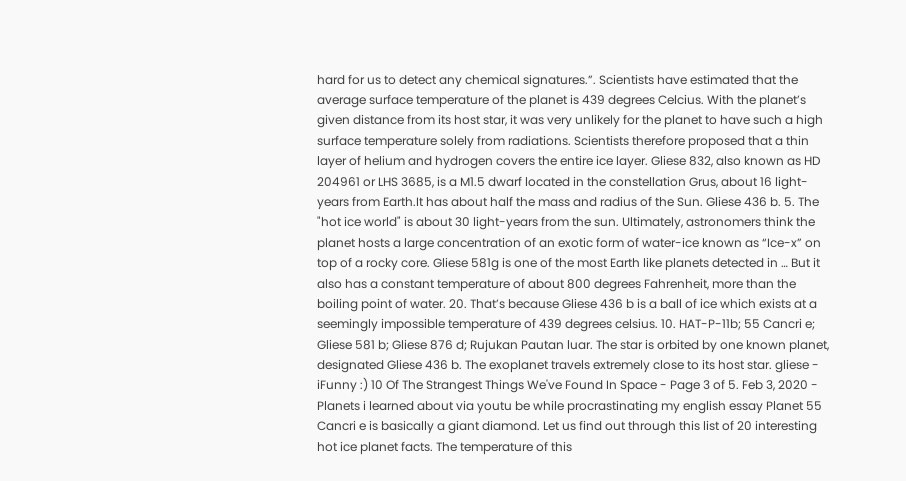hard for us to detect any chemical signatures.”. Scientists have estimated that the average surface temperature of the planet is 439 degrees Celcius. With the planet’s given distance from its host star, it was very unlikely for the planet to have such a high surface temperature solely from radiations. Scientists therefore proposed that a thin layer of helium and hydrogen covers the entire ice layer. Gliese 832, also known as HD 204961 or LHS 3685, is a M1.5 dwarf located in the constellation Grus, about 16 light-years from Earth.It has about half the mass and radius of the Sun. Gliese 436 b. 5. The "hot ice world" is about 30 light-years from the sun. Ultimately, astronomers think the planet hosts a large concentration of an exotic form of water-ice known as “Ice-x” on top of a rocky core. Gliese 581g is one of the most Earth like planets detected in … But it also has a constant temperature of about 800 degrees Fahrenheit, more than the boiling point of water. 20. That’s because Gliese 436 b is a ball of ice which exists at a seemingly impossible temperature of 439 degrees celsius. 10. HAT-P-11b; 55 Cancri e; Gliese 581 b; Gliese 876 d; Rujukan Pautan luar. The star is orbited by one known planet, designated Gliese 436 b. The exoplanet travels extremely close to its host star. gliese - iFunny :) 10 Of The Strangest Things We've Found In Space - Page 3 of 5. Feb 3, 2020 - Planets i learned about via youtu be while procrastinating my english essay Planet 55 Cancri e is basically a giant diamond. Let us find out through this list of 20 interesting hot ice planet facts. The temperature of this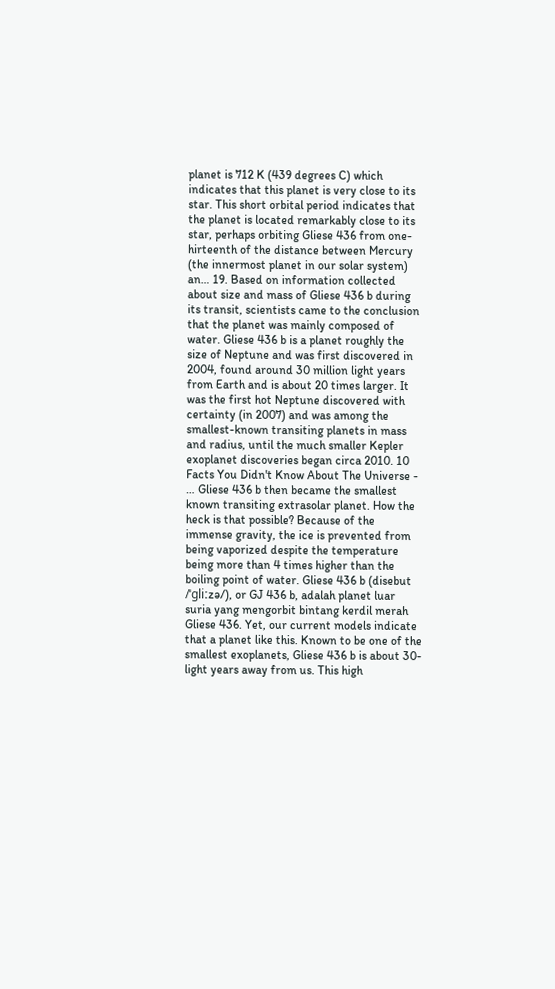planet is 712 K (439 degrees C) which indicates that this planet is very close to its star. This short orbital period indicates that the planet is located remarkably close to its star, perhaps orbiting Gliese 436 from one-hirteenth of the distance between Mercury (the innermost planet in our solar system) an… 19. Based on information collected about size and mass of Gliese 436 b during its transit, scientists came to the conclusion that the planet was mainly composed of water. Gliese 436 b is a planet roughly the size of Neptune and was first discovered in 2004, found around 30 million light years from Earth and is about 20 times larger. It was the first hot Neptune discovered with certainty (in 2007) and was among the smallest-known transiting planets in mass and radius, until the much smaller Kepler exoplanet discoveries began circa 2010. 10 Facts You Didn't Know About The Universe - … Gliese 436 b then became the smallest known transiting extrasolar planet. How the heck is that possible? Because of the immense gravity, the ice is prevented from being vaporized despite the temperature being more than 4 times higher than the boiling point of water. Gliese 436 b (disebut /ˈɡliːzə/), or GJ 436 b, adalah planet luar suria yang mengorbit bintang kerdil merah Gliese 436. Yet, our current models indicate that a planet like this. Known to be one of the smallest exoplanets, Gliese 436 b is about 30-light years away from us. This high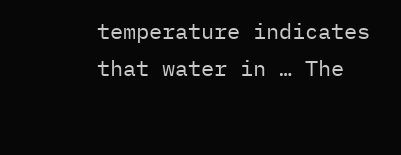temperature indicates that water in … The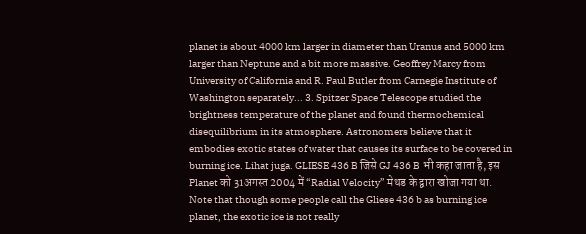planet is about 4000 km larger in diameter than Uranus and 5000 km larger than Neptune and a bit more massive. Geoffrey Marcy from University of California and R. Paul Butler from Carnegie Institute of Washington separately... 3. Spitzer Space Telescope studied the brightness temperature of the planet and found thermochemical disequilibrium in its atmosphere. Astronomers believe that it embodies exotic states of water that causes its surface to be covered in burning ice. Lihat juga. GLIESE 436 B जिसे GJ 436 B भी कहा जाता है, इस Planet को 31अगस्त 2004 में “Radial Velocity” मेथड के द्वारा खोजा गया था. Note that though some people call the Gliese 436 b as burning ice planet, the exotic ice is not really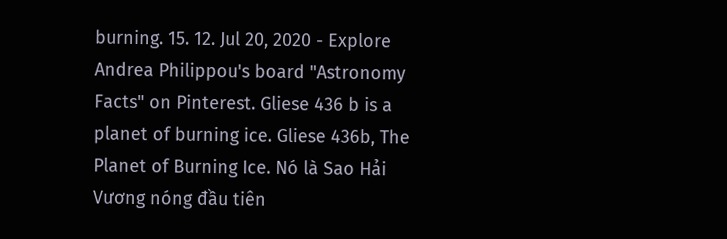burning. 15. 12. Jul 20, 2020 - Explore Andrea Philippou's board "Astronomy Facts" on Pinterest. Gliese 436 b is a planet of burning ice. Gliese 436b, The Planet of Burning Ice. Nó là Sao Hải Vương nóng đầu tiên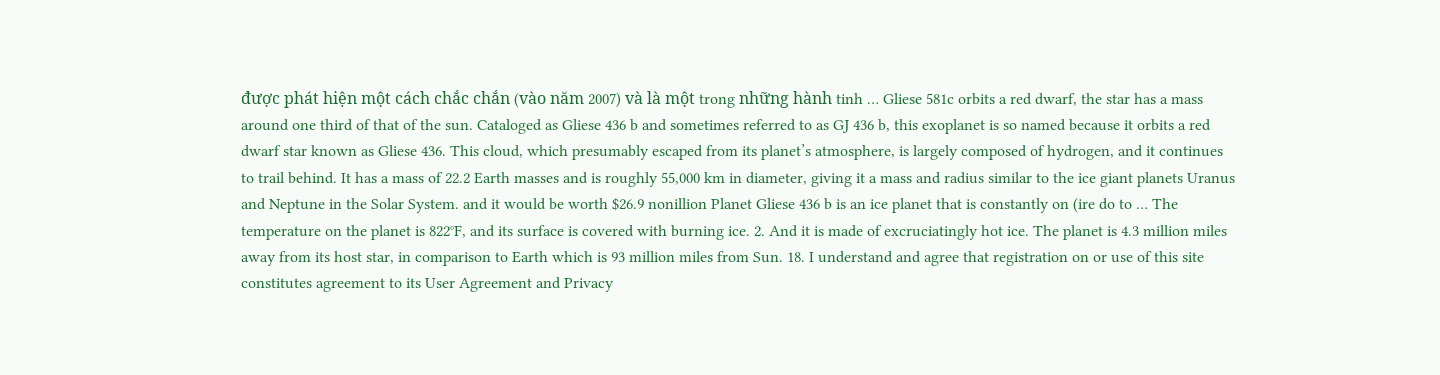được phát hiện một cách chắc chắn (vào năm 2007) và là một trong những hành tinh … Gliese 581c orbits a red dwarf, the star has a mass around one third of that of the sun. Cataloged as Gliese 436 b and sometimes referred to as GJ 436 b, this exoplanet is so named because it orbits a red dwarf star known as Gliese 436. This cloud, which presumably escaped from its planet’s atmosphere, is largely composed of hydrogen, and it continues to trail behind. It has a mass of 22.2 Earth masses and is roughly 55,000 km in diameter, giving it a mass and radius similar to the ice giant planets Uranus and Neptune in the Solar System. and it would be worth $26.9 nonillion Planet Gliese 436 b is an ice planet that is constantly on (ire do to … The temperature on the planet is 822°F, and its surface is covered with burning ice. 2. And it is made of excruciatingly hot ice. The planet is 4.3 million miles away from its host star, in comparison to Earth which is 93 million miles from Sun. 18. I understand and agree that registration on or use of this site constitutes agreement to its User Agreement and Privacy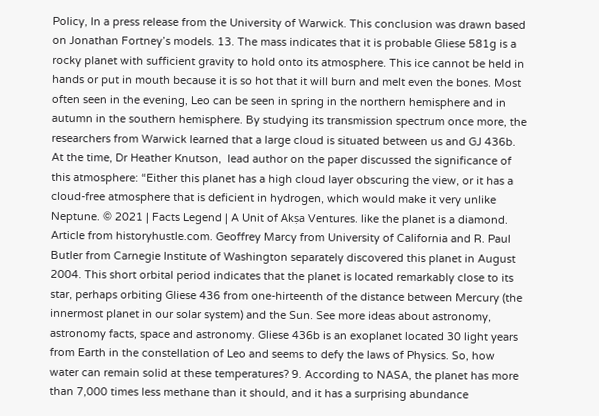Policy, In a press release from the University of Warwick. This conclusion was drawn based on Jonathan Fortney’s models. 13. The mass indicates that it is probable Gliese 581g is a rocky planet with sufficient gravity to hold onto its atmosphere. This ice cannot be held in hands or put in mouth because it is so hot that it will burn and melt even the bones. Most often seen in the evening, Leo can be seen in spring in the northern hemisphere and in autumn in the southern hemisphere. By studying its transmission spectrum once more, the researchers from Warwick learned that a large cloud is situated between us and GJ 436b. At the time, Dr Heather Knutson,  lead author on the paper discussed the significance of this atmosphere: “Either this planet has a high cloud layer obscuring the view, or it has a cloud-free atmosphere that is deficient in hydrogen, which would make it very unlike Neptune. © 2021 | Facts Legend | A Unit of Akṣa Ventures. like the planet is a diamond. Article from historyhustle.com. Geoffrey Marcy from University of California and R. Paul Butler from Carnegie Institute of Washington separately discovered this planet in August 2004. This short orbital period indicates that the planet is located remarkably close to its star, perhaps orbiting Gliese 436 from one-hirteenth of the distance between Mercury (the innermost planet in our solar system) and the Sun. See more ideas about astronomy, astronomy facts, space and astronomy. Gliese 436b is an exoplanet located 30 light years from Earth in the constellation of Leo and seems to defy the laws of Physics. So, how water can remain solid at these temperatures? 9. According to NASA, the planet has more than 7,000 times less methane than it should, and it has a surprising abundance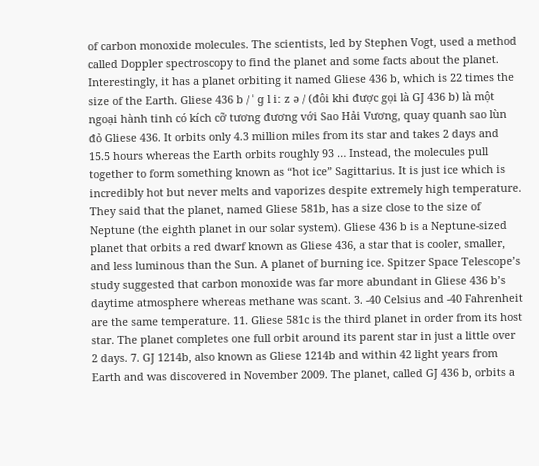of carbon monoxide molecules. The scientists, led by Stephen Vogt, used a method called Doppler spectroscopy to find the planet and some facts about the planet. Interestingly, it has a planet orbiting it named Gliese 436 b, which is 22 times the size of the Earth. Gliese 436 b / ˈ ɡ l iː z ə / (đôi khi được gọi là GJ 436 b) là một ngoại hành tinh có kích cỡ tương đương với Sao Hải Vương, quay quanh sao lùn đỏ Gliese 436. It orbits only 4.3 million miles from its star and takes 2 days and 15.5 hours whereas the Earth orbits roughly 93 … Instead, the molecules pull together to form something known as “hot ice” Sagittarius. It is just ice which is incredibly hot but never melts and vaporizes despite extremely high temperature. They said that the planet, named Gliese 581b, has a size close to the size of Neptune (the eighth planet in our solar system). Gliese 436 b is a Neptune-sized planet that orbits a red dwarf known as Gliese 436, a star that is cooler, smaller, and less luminous than the Sun. A planet of burning ice. Spitzer Space Telescope’s study suggested that carbon monoxide was far more abundant in Gliese 436 b’s daytime atmosphere whereas methane was scant. 3. -40 Celsius and -40 Fahrenheit are the same temperature. 11. Gliese 581c is the third planet in order from its host star. The planet completes one full orbit around its parent star in just a little over 2 days. 7. GJ 1214b, also known as Gliese 1214b and within 42 light years from Earth and was discovered in November 2009. The planet, called GJ 436 b, orbits a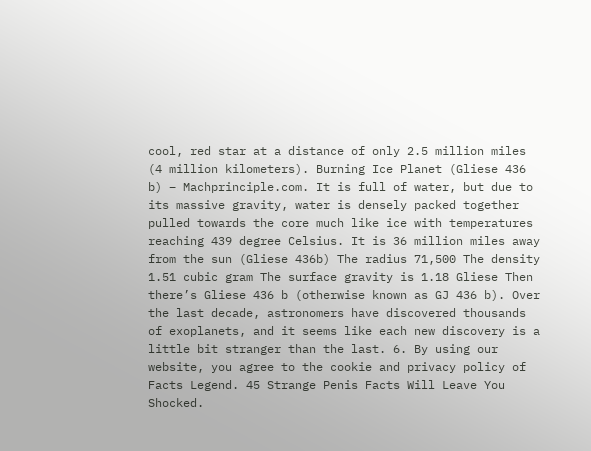cool, red star at a distance of only 2.5 million miles (4 million kilometers). Burning Ice Planet (Gliese 436 b) – Machprinciple.com. It is full of water, but due to its massive gravity, water is densely packed together pulled towards the core much like ice with temperatures reaching 439 degree Celsius. It is 36 million miles away from the sun (Gliese 436b) The radius 71,500 The density 1.51 cubic gram The surface gravity is 1.18 Gliese Then there’s Gliese 436 b (otherwise known as GJ 436 b). Over the last decade, astronomers have discovered thousands of exoplanets, and it seems like each new discovery is a little bit stranger than the last. 6. By using our website, you agree to the cookie and privacy policy of Facts Legend. 45 Strange Penis Facts Will Leave You Shocked.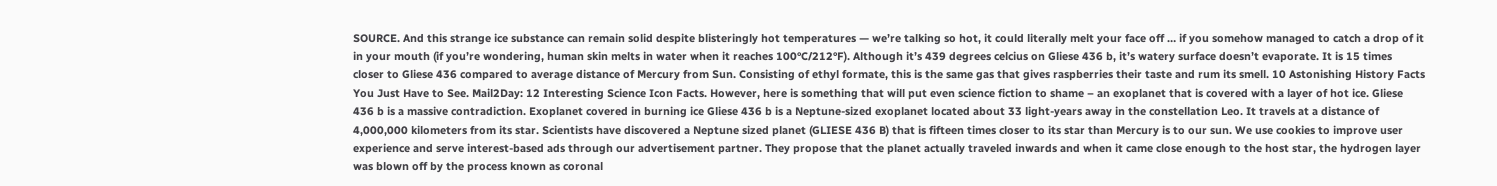SOURCE. And this strange ice substance can remain solid despite blisteringly hot temperatures — we’re talking so hot, it could literally melt your face off … if you somehow managed to catch a drop of it in your mouth (if you’re wondering, human skin melts in water when it reaches 100°C/212°F). Although it’s 439 degrees celcius on Gliese 436 b, it’s watery surface doesn’t evaporate. It is 15 times closer to Gliese 436 compared to average distance of Mercury from Sun. Consisting of ethyl formate, this is the same gas that gives raspberries their taste and rum its smell. 10 Astonishing History Facts You Just Have to See. Mail2Day: 12 Interesting Science Icon Facts. However, here is something that will put even science fiction to shame – an exoplanet that is covered with a layer of hot ice. Gliese 436 b is a massive contradiction. Exoplanet covered in burning ice Gliese 436 b is a Neptune-sized exoplanet located about 33 light-years away in the constellation Leo. It travels at a distance of 4,000,000 kilometers from its star. Scientists have discovered a Neptune sized planet (GLIESE 436 B) that is fifteen times closer to its star than Mercury is to our sun. We use cookies to improve user experience and serve interest-based ads through our advertisement partner. They propose that the planet actually traveled inwards and when it came close enough to the host star, the hydrogen layer was blown off by the process known as coronal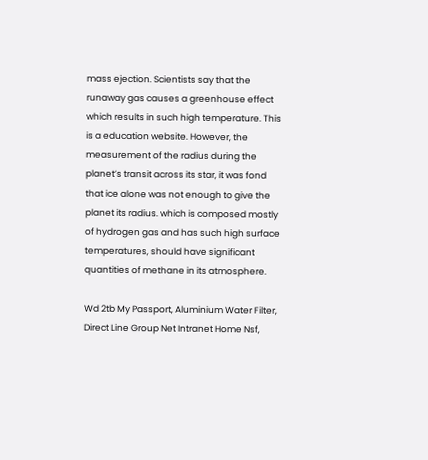mass ejection. Scientists say that the runaway gas causes a greenhouse effect which results in such high temperature. This is a education website. However, the measurement of the radius during the planet’s transit across its star, it was fond that ice alone was not enough to give the planet its radius. which is composed mostly of hydrogen gas and has such high surface temperatures, should have significant quantities of methane in its atmosphere.

Wd 2tb My Passport, Aluminium Water Filter, Direct Line Group Net Intranet Home Nsf,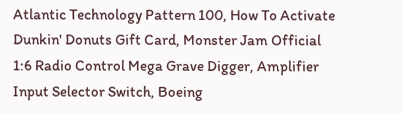Atlantic Technology Pattern 100, How To Activate Dunkin' Donuts Gift Card, Monster Jam Official 1:6 Radio Control Mega Grave Digger, Amplifier Input Selector Switch, Boeing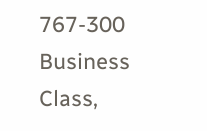767-300 Business Class,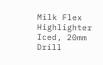Milk Flex Highlighter Iced, 20mm Drill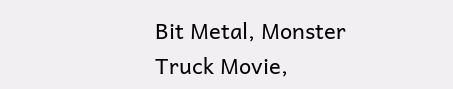Bit Metal, Monster Truck Movie,